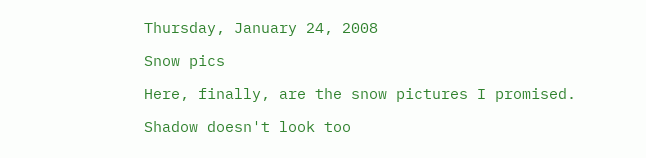Thursday, January 24, 2008

Snow pics

Here, finally, are the snow pictures I promised.

Shadow doesn't look too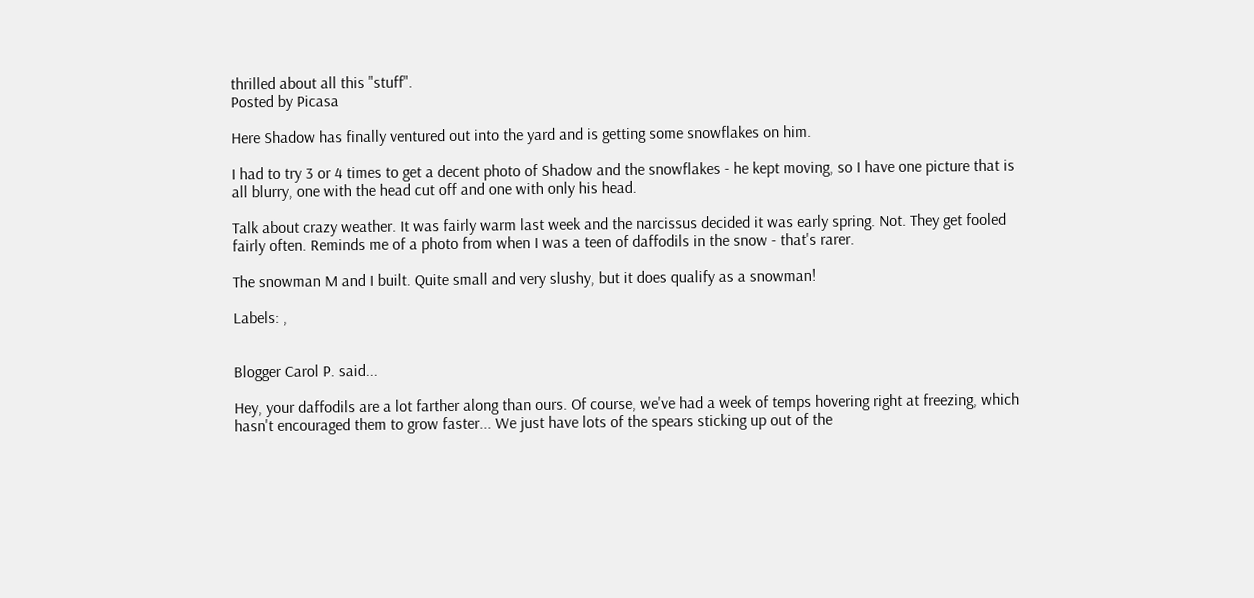thrilled about all this "stuff".
Posted by Picasa

Here Shadow has finally ventured out into the yard and is getting some snowflakes on him.

I had to try 3 or 4 times to get a decent photo of Shadow and the snowflakes - he kept moving, so I have one picture that is all blurry, one with the head cut off and one with only his head.

Talk about crazy weather. It was fairly warm last week and the narcissus decided it was early spring. Not. They get fooled fairly often. Reminds me of a photo from when I was a teen of daffodils in the snow - that's rarer.

The snowman M and I built. Quite small and very slushy, but it does qualify as a snowman!

Labels: ,


Blogger Carol P. said...

Hey, your daffodils are a lot farther along than ours. Of course, we've had a week of temps hovering right at freezing, which hasn't encouraged them to grow faster... We just have lots of the spears sticking up out of the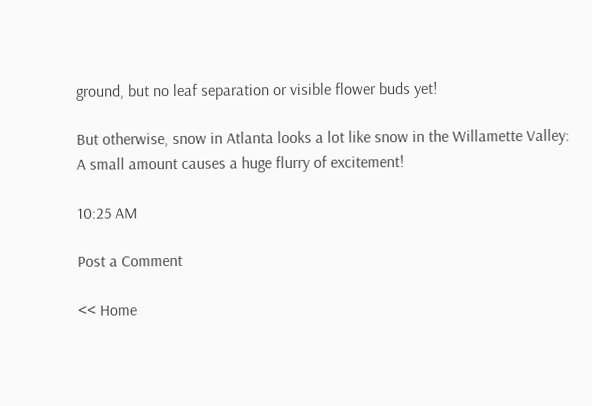ground, but no leaf separation or visible flower buds yet!

But otherwise, snow in Atlanta looks a lot like snow in the Willamette Valley: A small amount causes a huge flurry of excitement!

10:25 AM

Post a Comment

<< Home